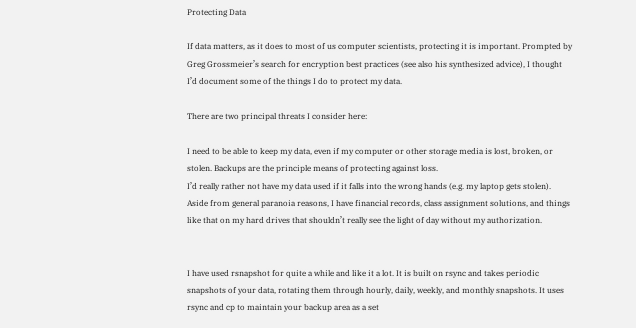Protecting Data

If data matters, as it does to most of us computer scientists, protecting it is important. Prompted by Greg Grossmeier’s search for encryption best practices (see also his synthesized advice), I thought I’d document some of the things I do to protect my data.

There are two principal threats I consider here:

I need to be able to keep my data, even if my computer or other storage media is lost, broken, or stolen. Backups are the principle means of protecting against loss.
I’d really rather not have my data used if it falls into the wrong hands (e.g. my laptop gets stolen). Aside from general paranoia reasons, I have financial records, class assignment solutions, and things like that on my hard drives that shouldn’t really see the light of day without my authorization.


I have used rsnapshot for quite a while and like it a lot. It is built on rsync and takes periodic snapshots of your data, rotating them through hourly, daily, weekly, and monthly snapshots. It uses rsync and cp to maintain your backup area as a set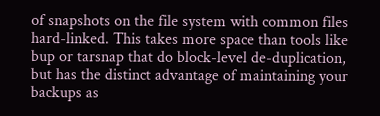of snapshots on the file system with common files hard-linked. This takes more space than tools like bup or tarsnap that do block-level de-duplication, but has the distinct advantage of maintaining your backups as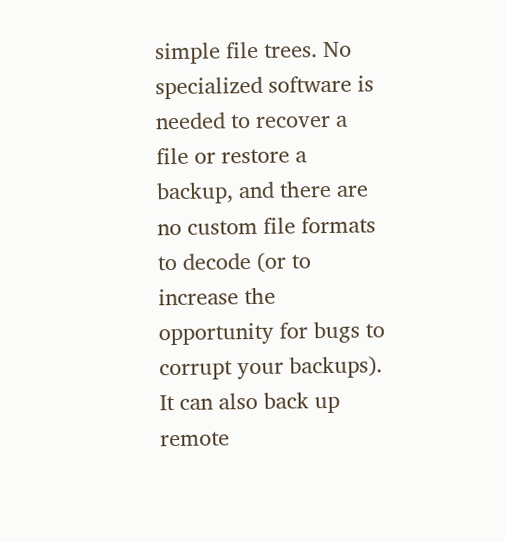simple file trees. No specialized software is needed to recover a file or restore a backup, and there are no custom file formats to decode (or to increase the opportunity for bugs to corrupt your backups). It can also back up remote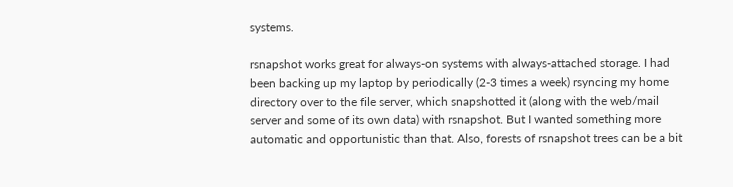systems.

rsnapshot works great for always-on systems with always-attached storage. I had been backing up my laptop by periodically (2-3 times a week) rsyncing my home directory over to the file server, which snapshotted it (along with the web/mail server and some of its own data) with rsnapshot. But I wanted something more automatic and opportunistic than that. Also, forests of rsnapshot trees can be a bit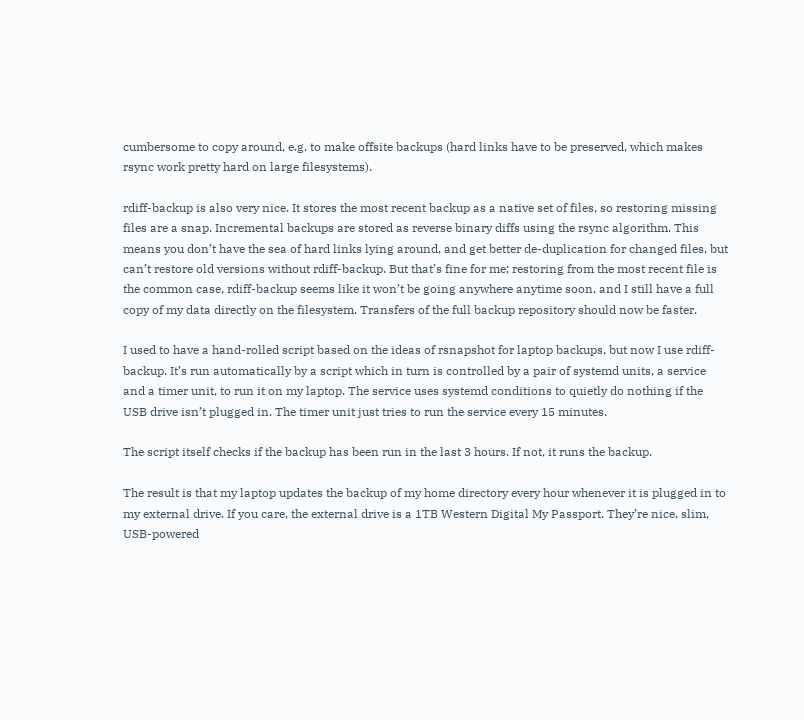cumbersome to copy around, e.g. to make offsite backups (hard links have to be preserved, which makes rsync work pretty hard on large filesystems).

rdiff-backup is also very nice. It stores the most recent backup as a native set of files, so restoring missing files are a snap. Incremental backups are stored as reverse binary diffs using the rsync algorithm. This means you don’t have the sea of hard links lying around, and get better de-duplication for changed files, but can’t restore old versions without rdiff-backup. But that’s fine for me; restoring from the most recent file is the common case, rdiff-backup seems like it won’t be going anywhere anytime soon, and I still have a full copy of my data directly on the filesystem. Transfers of the full backup repository should now be faster.

I used to have a hand-rolled script based on the ideas of rsnapshot for laptop backups, but now I use rdiff-backup. It’s run automatically by a script which in turn is controlled by a pair of systemd units, a service and a timer unit, to run it on my laptop. The service uses systemd conditions to quietly do nothing if the USB drive isn’t plugged in. The timer unit just tries to run the service every 15 minutes.

The script itself checks if the backup has been run in the last 3 hours. If not, it runs the backup.

The result is that my laptop updates the backup of my home directory every hour whenever it is plugged in to my external drive. If you care, the external drive is a 1TB Western Digital My Passport. They’re nice, slim, USB-powered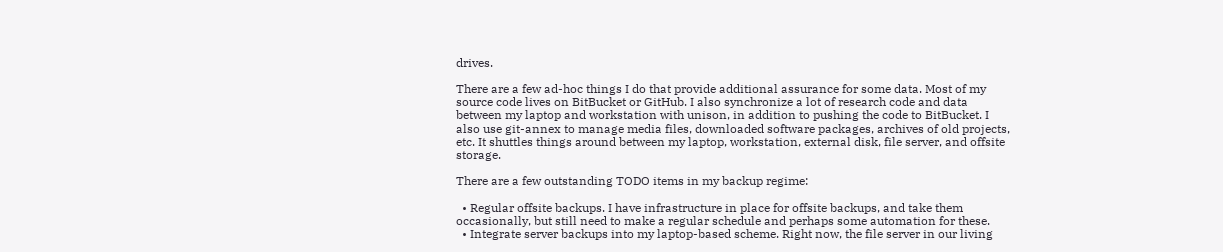drives.

There are a few ad-hoc things I do that provide additional assurance for some data. Most of my source code lives on BitBucket or GitHub. I also synchronize a lot of research code and data between my laptop and workstation with unison, in addition to pushing the code to BitBucket. I also use git-annex to manage media files, downloaded software packages, archives of old projects, etc. It shuttles things around between my laptop, workstation, external disk, file server, and offsite storage.

There are a few outstanding TODO items in my backup regime:

  • Regular offsite backups. I have infrastructure in place for offsite backups, and take them occasionally, but still need to make a regular schedule and perhaps some automation for these.
  • Integrate server backups into my laptop-based scheme. Right now, the file server in our living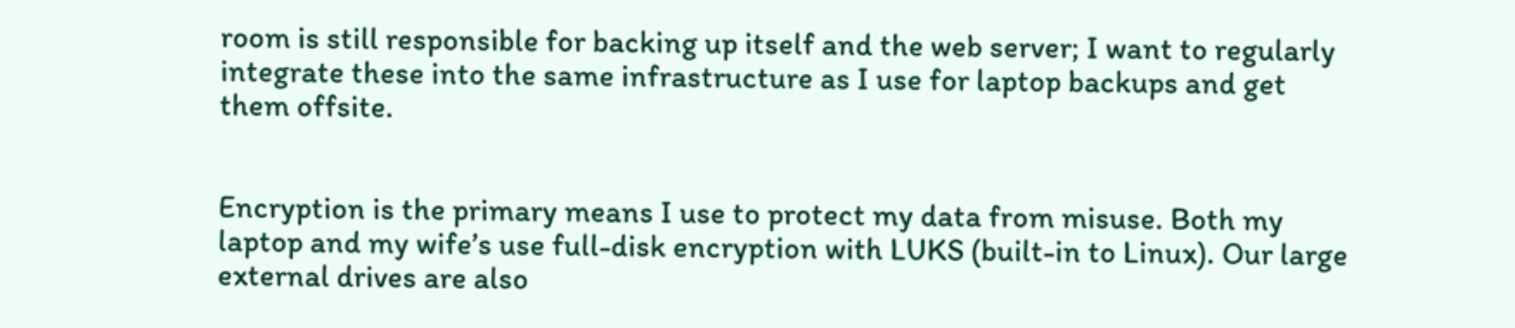room is still responsible for backing up itself and the web server; I want to regularly integrate these into the same infrastructure as I use for laptop backups and get them offsite.


Encryption is the primary means I use to protect my data from misuse. Both my laptop and my wife’s use full-disk encryption with LUKS (built-in to Linux). Our large external drives are also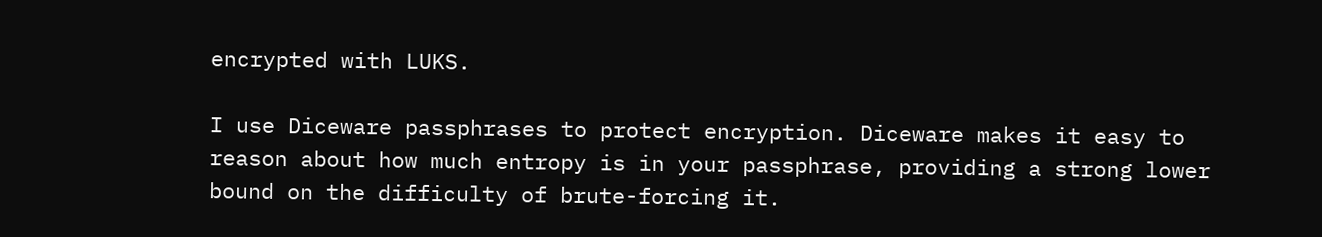encrypted with LUKS.

I use Diceware passphrases to protect encryption. Diceware makes it easy to reason about how much entropy is in your passphrase, providing a strong lower bound on the difficulty of brute-forcing it.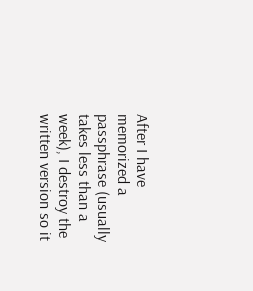After I have memorized a passphrase (usually takes less than a week), I destroy the written version so it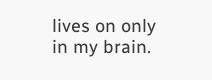lives on only in my brain.